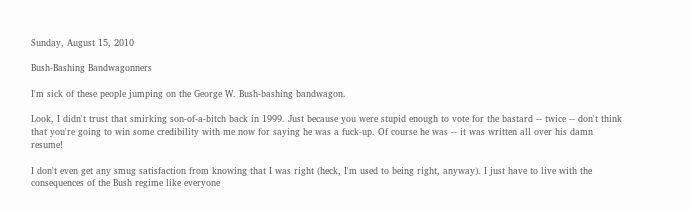Sunday, August 15, 2010

Bush-Bashing Bandwagonners

I'm sick of these people jumping on the George W. Bush-bashing bandwagon.

Look, I didn't trust that smirking son-of-a-bitch back in 1999. Just because you were stupid enough to vote for the bastard -- twice -- don't think that you're going to win some credibility with me now for saying he was a fuck-up. Of course he was -- it was written all over his damn resume!

I don't even get any smug satisfaction from knowing that I was right (heck, I'm used to being right, anyway). I just have to live with the consequences of the Bush regime like everyone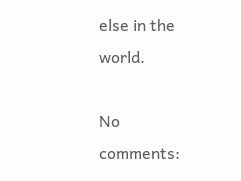else in the world.

No comments: